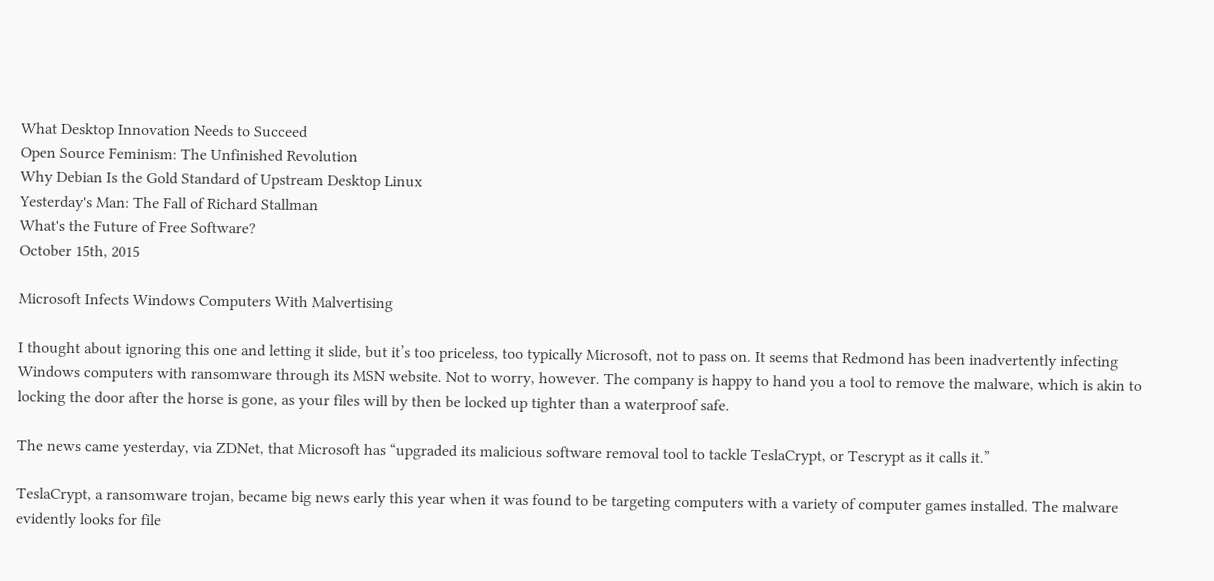What Desktop Innovation Needs to Succeed
Open Source Feminism: The Unfinished Revolution
Why Debian Is the Gold Standard of Upstream Desktop Linux
Yesterday's Man: The Fall of Richard Stallman
What's the Future of Free Software?
October 15th, 2015

Microsoft Infects Windows Computers With Malvertising

I thought about ignoring this one and letting it slide, but it’s too priceless, too typically Microsoft, not to pass on. It seems that Redmond has been inadvertently infecting Windows computers with ransomware through its MSN website. Not to worry, however. The company is happy to hand you a tool to remove the malware, which is akin to locking the door after the horse is gone, as your files will by then be locked up tighter than a waterproof safe.

The news came yesterday, via ZDNet, that Microsoft has “upgraded its malicious software removal tool to tackle TeslaCrypt, or Tescrypt as it calls it.”

TeslaCrypt, a ransomware trojan, became big news early this year when it was found to be targeting computers with a variety of computer games installed. The malware evidently looks for file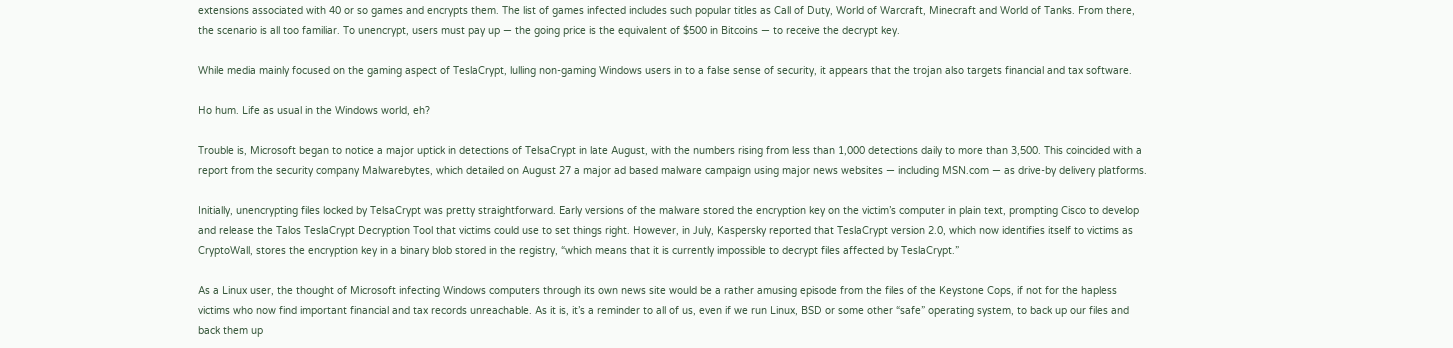extensions associated with 40 or so games and encrypts them. The list of games infected includes such popular titles as Call of Duty, World of Warcraft, Minecraft and World of Tanks. From there, the scenario is all too familiar. To unencrypt, users must pay up — the going price is the equivalent of $500 in Bitcoins — to receive the decrypt key.

While media mainly focused on the gaming aspect of TeslaCrypt, lulling non-gaming Windows users in to a false sense of security, it appears that the trojan also targets financial and tax software.

Ho hum. Life as usual in the Windows world, eh?

Trouble is, Microsoft began to notice a major uptick in detections of TelsaCrypt in late August, with the numbers rising from less than 1,000 detections daily to more than 3,500. This coincided with a report from the security company Malwarebytes, which detailed on August 27 a major ad based malware campaign using major news websites — including MSN.com — as drive-by delivery platforms.

Initially, unencrypting files locked by TelsaCrypt was pretty straightforward. Early versions of the malware stored the encryption key on the victim’s computer in plain text, prompting Cisco to develop and release the Talos TeslaCrypt Decryption Tool that victims could use to set things right. However, in July, Kaspersky reported that TeslaCrypt version 2.0, which now identifies itself to victims as CryptoWall, stores the encryption key in a binary blob stored in the registry, “which means that it is currently impossible to decrypt files affected by TeslaCrypt.”

As a Linux user, the thought of Microsoft infecting Windows computers through its own news site would be a rather amusing episode from the files of the Keystone Cops, if not for the hapless victims who now find important financial and tax records unreachable. As it is, it’s a reminder to all of us, even if we run Linux, BSD or some other “safe” operating system, to back up our files and back them up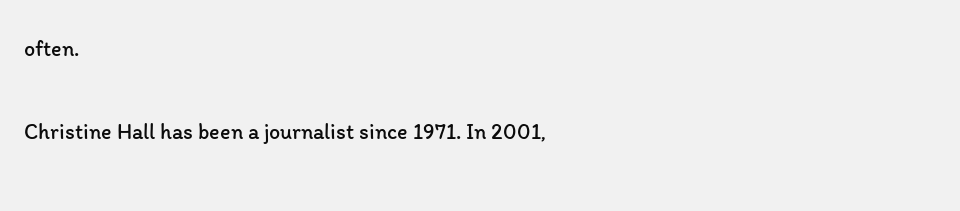often.

Christine Hall has been a journalist since 1971. In 2001,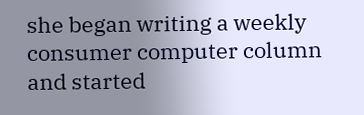she began writing a weekly consumer computer column and started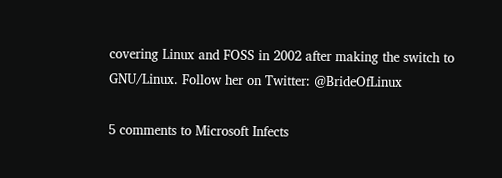covering Linux and FOSS in 2002 after making the switch to GNU/Linux. Follow her on Twitter: @BrideOfLinux

5 comments to Microsoft Infects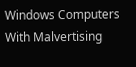Windows Computers With Malvertising